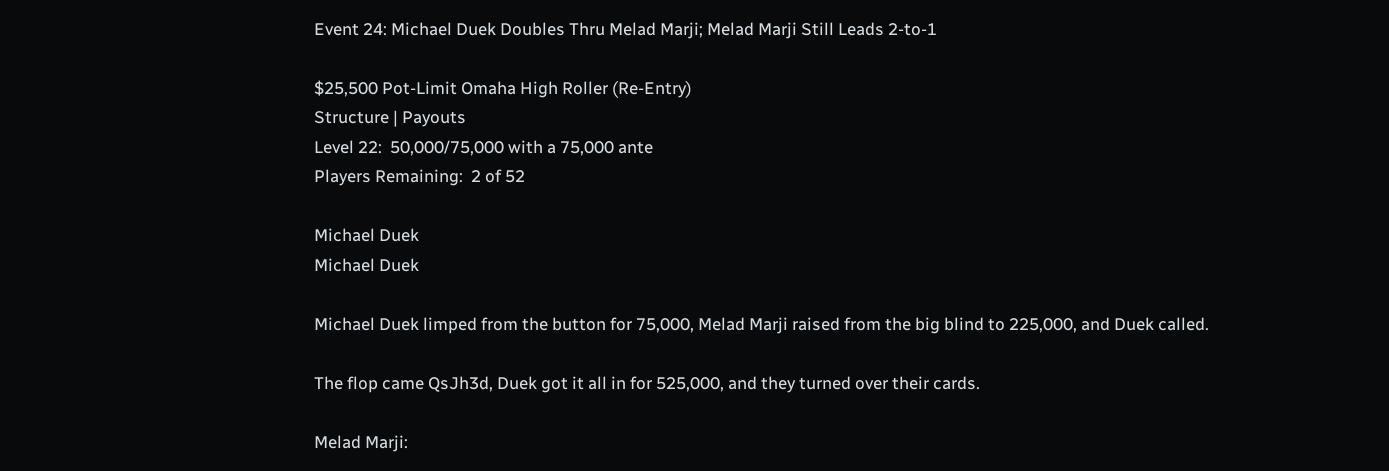Event 24: Michael Duek Doubles Thru Melad Marji; Melad Marji Still Leads 2-to-1

$25,500 Pot-Limit Omaha High Roller (Re-Entry)
Structure | Payouts
Level 22:  50,000/75,000 with a 75,000 ante
Players Remaining:  2 of 52

Michael Duek
Michael Duek

Michael Duek limped from the button for 75,000, Melad Marji raised from the big blind to 225,000, and Duek called.

The flop came QsJh3d, Duek got it all in for 525,000, and they turned over their cards.

Melad Marji: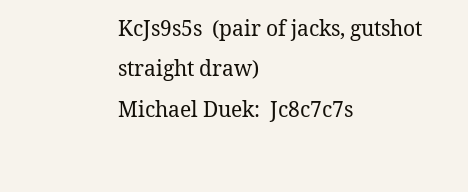KcJs9s5s  (pair of jacks, gutshot straight draw)
Michael Duek:  Jc8c7c7s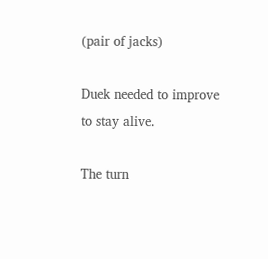(pair of jacks)

Duek needed to improve to stay alive.

The turn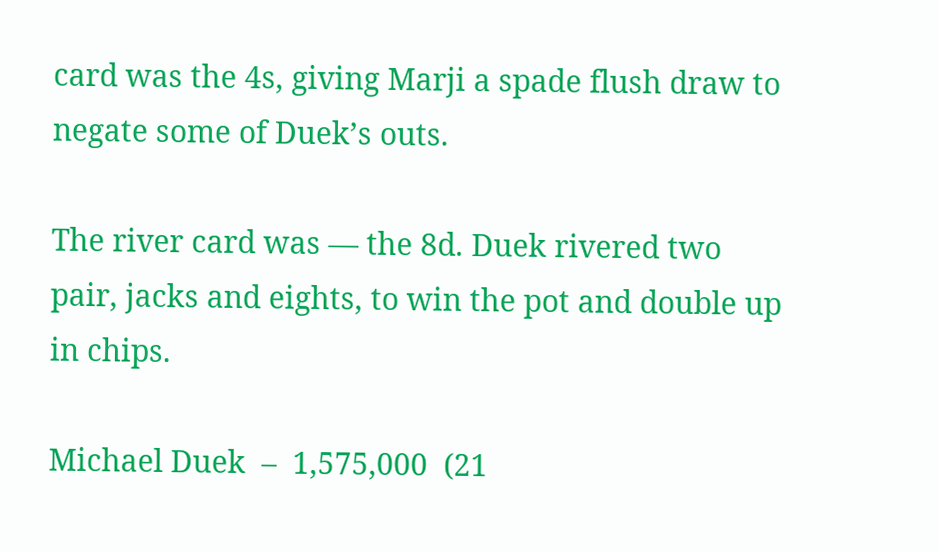card was the 4s, giving Marji a spade flush draw to negate some of Duek’s outs.

The river card was — the 8d. Duek rivered two pair, jacks and eights, to win the pot and double up in chips.

Michael Duek  –  1,575,000  (21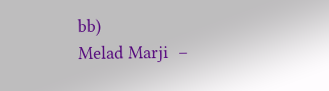bb)
Melad Marji  –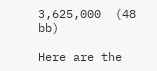3,625,000  (48 bb)

Here are the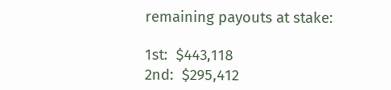remaining payouts at stake:

1st:  $443,118
2nd:  $295,412